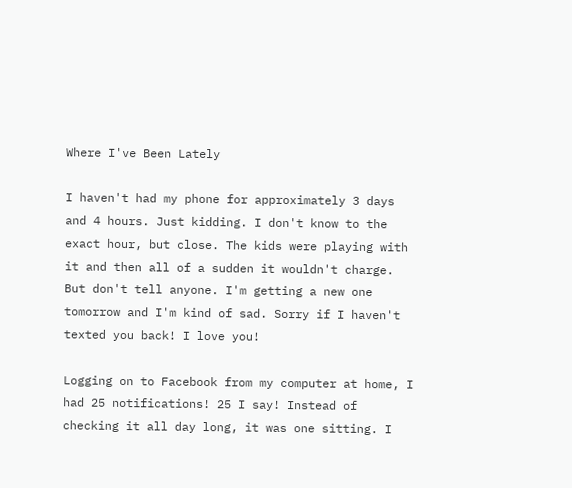Where I've Been Lately

I haven't had my phone for approximately 3 days and 4 hours. Just kidding. I don't know to the exact hour, but close. The kids were playing with it and then all of a sudden it wouldn't charge. But don't tell anyone. I'm getting a new one tomorrow and I'm kind of sad. Sorry if I haven't texted you back! I love you!

Logging on to Facebook from my computer at home, I had 25 notifications! 25 I say! Instead of checking it all day long, it was one sitting. I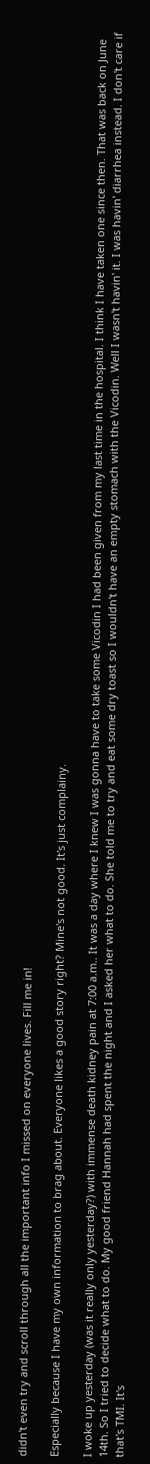didn't even try and scroll through all the important info I missed on everyone lives. Fill me in!

Especially because I have my own information to brag about. Everyone likes a good story right? Mine's not good. It's just complainy.

I woke up yesterday (was it really only yesterday?) with immense death kidney pain at 7:00 a.m.. It was a day where I knew I was gonna have to take some Vicodin I had been given from my last time in the hospital. I think I have taken one since then. That was back on June 14th. So I tried to decide what to do. My good friend Hannah had spent the night and I asked her what to do. She told me to try and eat some dry toast so I wouldn't have an empty stomach with the Vicodin. Well I wasn't havin' it. I was havin' diarrhea instead. I don't care if that's TMI. It's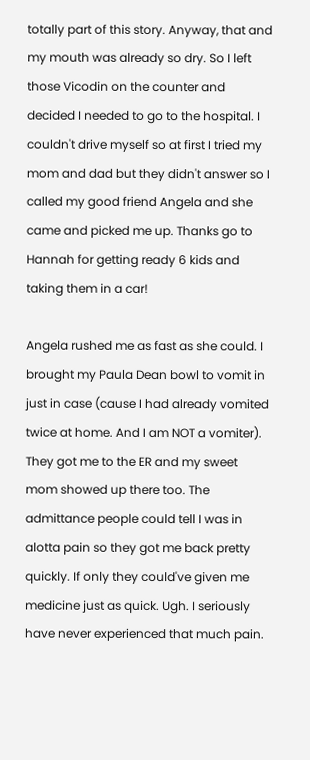totally part of this story. Anyway, that and my mouth was already so dry. So I left those Vicodin on the counter and decided I needed to go to the hospital. I couldn't drive myself so at first I tried my mom and dad but they didn't answer so I called my good friend Angela and she came and picked me up. Thanks go to Hannah for getting ready 6 kids and taking them in a car!

Angela rushed me as fast as she could. I brought my Paula Dean bowl to vomit in just in case (cause I had already vomited twice at home. And I am NOT a vomiter). They got me to the ER and my sweet mom showed up there too. The admittance people could tell I was in alotta pain so they got me back pretty quickly. If only they could've given me medicine just as quick. Ugh. I seriously have never experienced that much pain.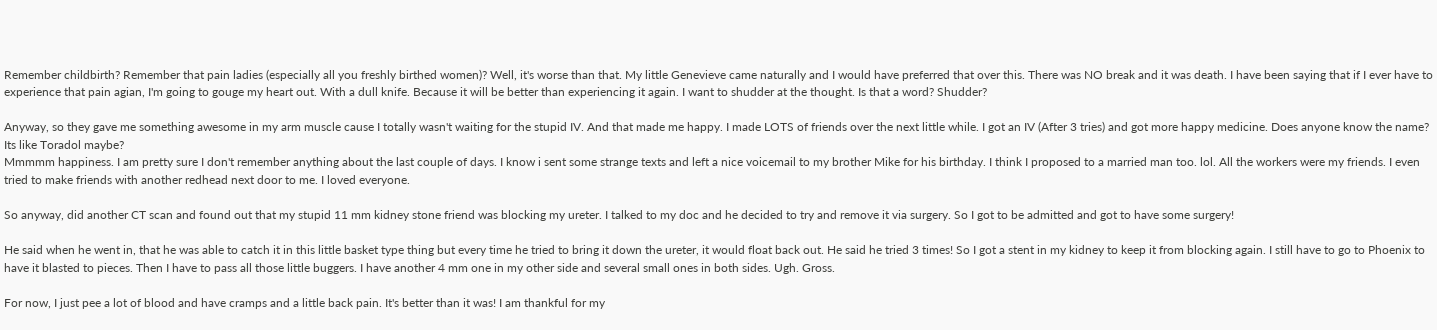Remember childbirth? Remember that pain ladies (especially all you freshly birthed women)? Well, it's worse than that. My little Genevieve came naturally and I would have preferred that over this. There was NO break and it was death. I have been saying that if I ever have to experience that pain agian, I'm going to gouge my heart out. With a dull knife. Because it will be better than experiencing it again. I want to shudder at the thought. Is that a word? Shudder?

Anyway, so they gave me something awesome in my arm muscle cause I totally wasn't waiting for the stupid IV. And that made me happy. I made LOTS of friends over the next little while. I got an IV (After 3 tries) and got more happy medicine. Does anyone know the name? Its like Toradol maybe?
Mmmmm happiness. I am pretty sure I don't remember anything about the last couple of days. I know i sent some strange texts and left a nice voicemail to my brother Mike for his birthday. I think I proposed to a married man too. lol. All the workers were my friends. I even tried to make friends with another redhead next door to me. I loved everyone.

So anyway, did another CT scan and found out that my stupid 11 mm kidney stone friend was blocking my ureter. I talked to my doc and he decided to try and remove it via surgery. So I got to be admitted and got to have some surgery!

He said when he went in, that he was able to catch it in this little basket type thing but every time he tried to bring it down the ureter, it would float back out. He said he tried 3 times! So I got a stent in my kidney to keep it from blocking again. I still have to go to Phoenix to have it blasted to pieces. Then I have to pass all those little buggers. I have another 4 mm one in my other side and several small ones in both sides. Ugh. Gross.

For now, I just pee a lot of blood and have cramps and a little back pain. It's better than it was! I am thankful for my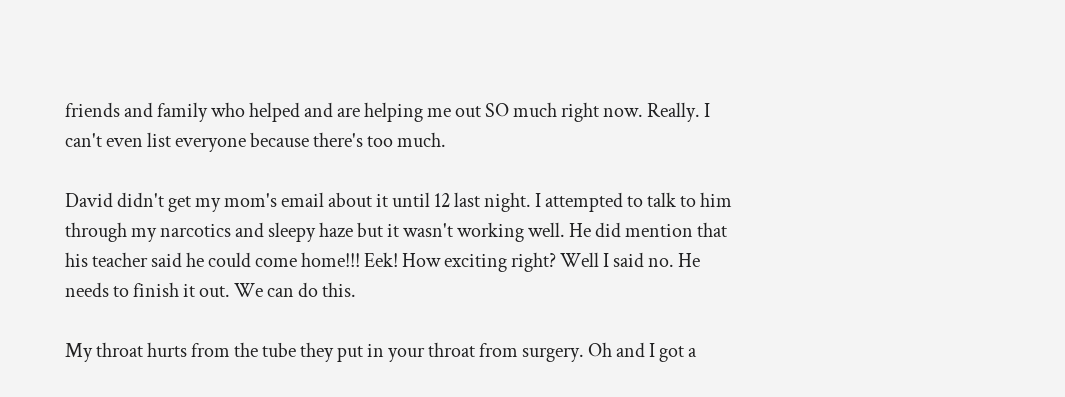friends and family who helped and are helping me out SO much right now. Really. I can't even list everyone because there's too much.

David didn't get my mom's email about it until 12 last night. I attempted to talk to him through my narcotics and sleepy haze but it wasn't working well. He did mention that his teacher said he could come home!!! Eek! How exciting right? Well I said no. He needs to finish it out. We can do this.

My throat hurts from the tube they put in your throat from surgery. Oh and I got a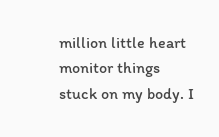million little heart monitor things stuck on my body. I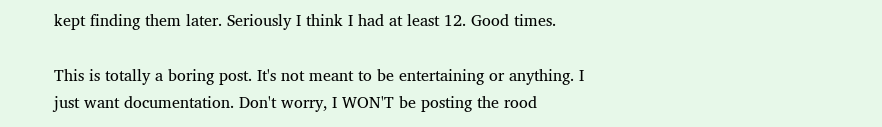kept finding them later. Seriously I think I had at least 12. Good times.

This is totally a boring post. It's not meant to be entertaining or anything. I just want documentation. Don't worry, I WON'T be posting the rood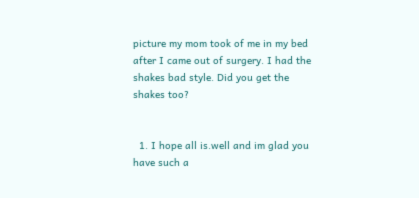picture my mom took of me in my bed after I came out of surgery. I had the shakes bad style. Did you get the shakes too?


  1. I hope all is.well and im glad you have such a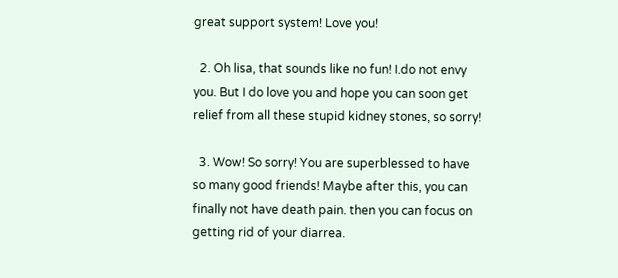great support system! Love you!

  2. Oh lisa, that sounds like no fun! I.do not envy you. But I do love you and hope you can soon get relief from all these stupid kidney stones, so sorry!

  3. Wow! So sorry! You are superblessed to have so many good friends! Maybe after this, you can finally not have death pain. then you can focus on getting rid of your diarrea.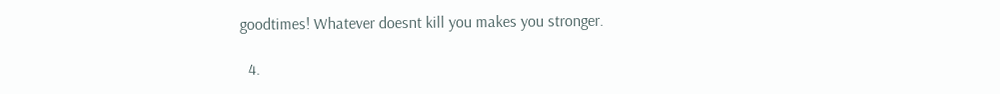goodtimes! Whatever doesnt kill you makes you stronger.

  4.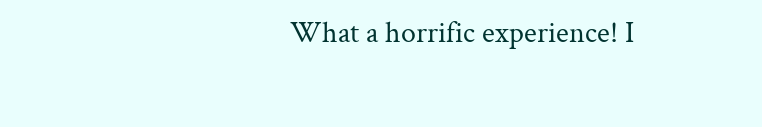What a horrific experience! I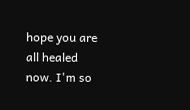hope you are all healed now. I'm so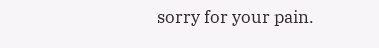sorry for your pain.